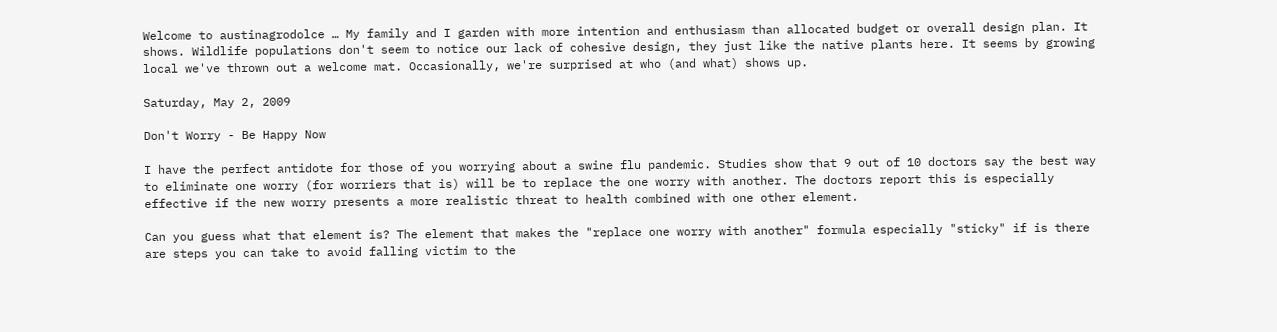Welcome to austinagrodolce … My family and I garden with more intention and enthusiasm than allocated budget or overall design plan. It shows. Wildlife populations don't seem to notice our lack of cohesive design, they just like the native plants here. It seems by growing local we've thrown out a welcome mat. Occasionally, we're surprised at who (and what) shows up.

Saturday, May 2, 2009

Don't Worry - Be Happy Now

I have the perfect antidote for those of you worrying about a swine flu pandemic. Studies show that 9 out of 10 doctors say the best way to eliminate one worry (for worriers that is) will be to replace the one worry with another. The doctors report this is especially effective if the new worry presents a more realistic threat to health combined with one other element.

Can you guess what that element is? The element that makes the "replace one worry with another" formula especially "sticky" if is there are steps you can take to avoid falling victim to the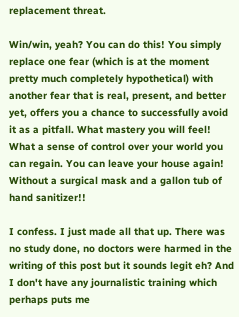replacement threat.

Win/win, yeah? You can do this! You simply replace one fear (which is at the moment pretty much completely hypothetical) with another fear that is real, present, and better yet, offers you a chance to successfully avoid it as a pitfall. What mastery you will feel! What a sense of control over your world you can regain. You can leave your house again! Without a surgical mask and a gallon tub of hand sanitizer!!

I confess. I just made all that up. There was no study done, no doctors were harmed in the writing of this post but it sounds legit eh? And I don't have any journalistic training which perhaps puts me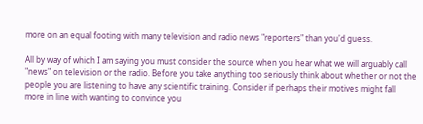more on an equal footing with many television and radio news "reporters" than you'd guess.

All by way of which I am saying you must consider the source when you hear what we will arguably call "news" on television or the radio. Before you take anything too seriously think about whether or not the people you are listening to have any scientific training. Consider if perhaps their motives might fall more in line with wanting to convince you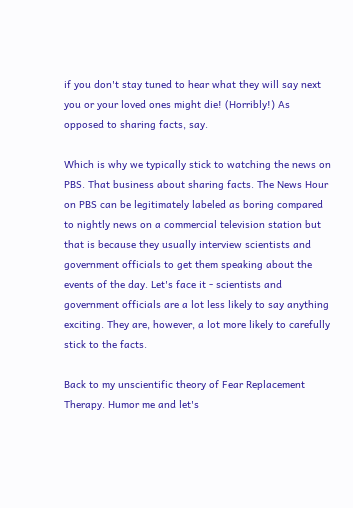if you don't stay tuned to hear what they will say next you or your loved ones might die! (Horribly!) As opposed to sharing facts, say.

Which is why we typically stick to watching the news on PBS. That business about sharing facts. The News Hour on PBS can be legitimately labeled as boring compared to nightly news on a commercial television station but that is because they usually interview scientists and government officials to get them speaking about the events of the day. Let's face it - scientists and government officials are a lot less likely to say anything exciting. They are, however, a lot more likely to carefully stick to the facts.

Back to my unscientific theory of Fear Replacement Therapy. Humor me and let's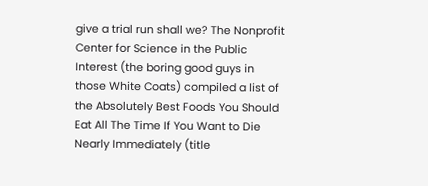give a trial run shall we? The Nonprofit Center for Science in the Public Interest (the boring good guys in those White Coats) compiled a list of the Absolutely Best Foods You Should Eat All The Time If You Want to Die Nearly Immediately (title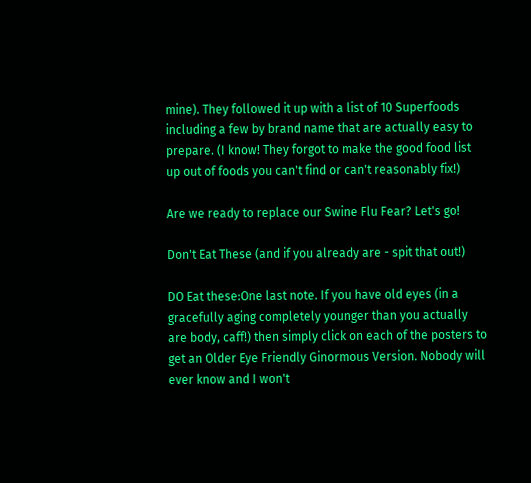mine). They followed it up with a list of 10 Superfoods including a few by brand name that are actually easy to prepare. (I know! They forgot to make the good food list up out of foods you can't find or can't reasonably fix!)

Are we ready to replace our Swine Flu Fear? Let's go!

Don't Eat These (and if you already are - spit that out!)

DO Eat these:One last note. If you have old eyes (in a gracefully aging completely younger than you actually are body, caff!) then simply click on each of the posters to get an Older Eye Friendly Ginormous Version. Nobody will ever know and I won't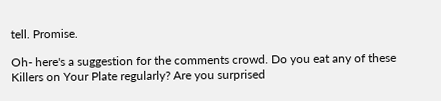tell. Promise.

Oh- here's a suggestion for the comments crowd. Do you eat any of these Killers on Your Plate regularly? Are you surprised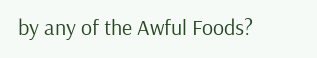by any of the Awful Foods?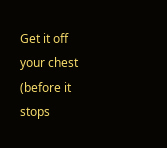Get it off your chest (before it stops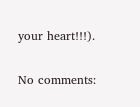your heart!!!).

No comments: